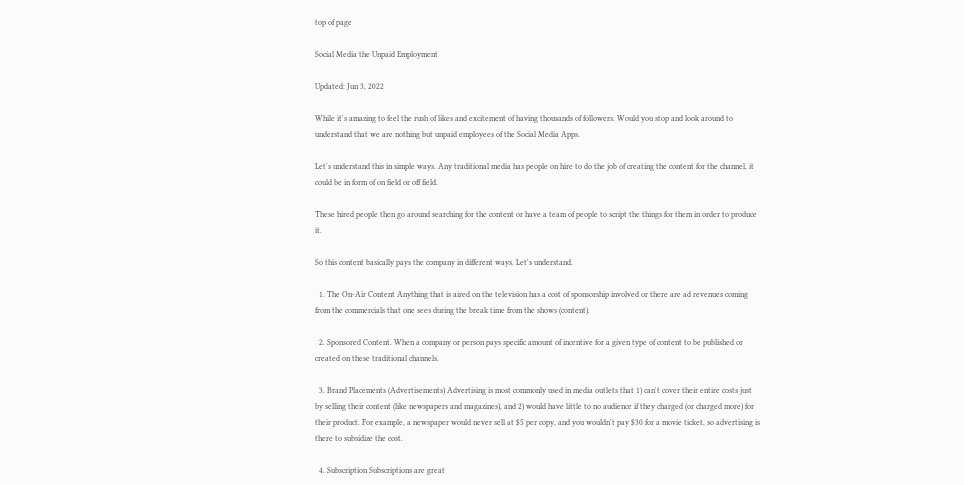top of page

Social Media the Unpaid Employment

Updated: Jun 3, 2022

While it's amazing to feel the rush of likes and excitement of having thousands of followers. Would you stop and look around to understand that we are nothing but unpaid employees of the Social Media Apps.

Let's understand this in simple ways. Any traditional media has people on hire to do the job of creating the content for the channel, it could be in form of on field or off field.

These hired people then go around searching for the content or have a team of people to script the things for them in order to produce it.

So this content basically pays the company in different ways. Let's understand.

  1. The On-Air Content Anything that is aired on the television has a cost of sponsorship involved or there are ad revenues coming from the commercials that one sees during the break time from the shows (content).

  2. Sponsored Content. When a company or person pays specific amount of incentive for a given type of content to be published or created on these traditional channels.

  3. Brand Placements (Advertisements) Advertising is most commonly used in media outlets that 1) can't cover their entire costs just by selling their content (like newspapers and magazines), and 2) would have little to no audience if they charged (or charged more) for their product. For example, a newspaper would never sell at $5 per copy, and you wouldn't pay $30 for a movie ticket, so advertising is there to subsidize the cost.

  4. Subscription Subscriptions are great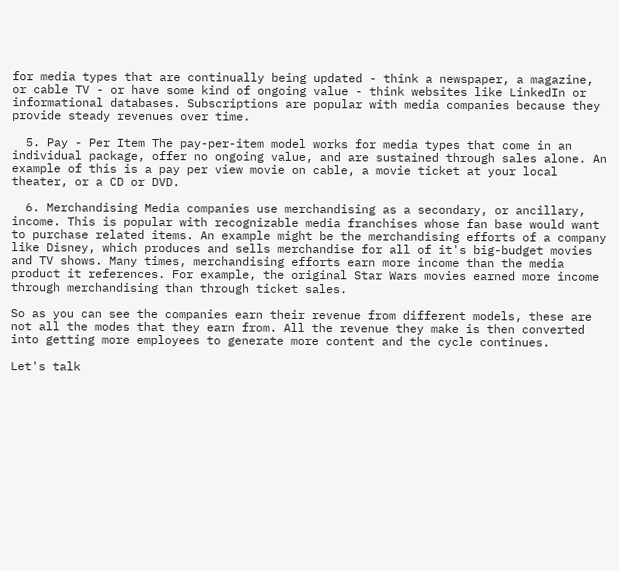for media types that are continually being updated - think a newspaper, a magazine, or cable TV - or have some kind of ongoing value - think websites like LinkedIn or informational databases. Subscriptions are popular with media companies because they provide steady revenues over time.

  5. Pay - Per Item The pay-per-item model works for media types that come in an individual package, offer no ongoing value, and are sustained through sales alone. An example of this is a pay per view movie on cable, a movie ticket at your local theater, or a CD or DVD.

  6. Merchandising Media companies use merchandising as a secondary, or ancillary, income. This is popular with recognizable media franchises whose fan base would want to purchase related items. An example might be the merchandising efforts of a company like Disney, which produces and sells merchandise for all of it's big-budget movies and TV shows. Many times, merchandising efforts earn more income than the media product it references. For example, the original Star Wars movies earned more income through merchandising than through ticket sales.

So as you can see the companies earn their revenue from different models, these are not all the modes that they earn from. All the revenue they make is then converted into getting more employees to generate more content and the cycle continues.

Let's talk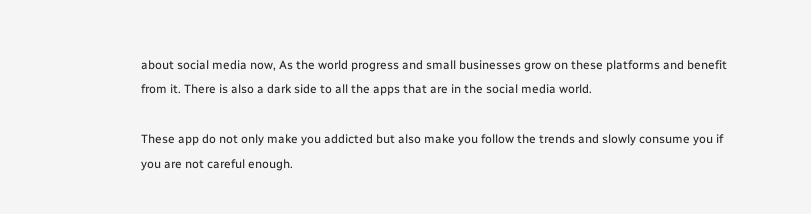about social media now, As the world progress and small businesses grow on these platforms and benefit from it. There is also a dark side to all the apps that are in the social media world.

These app do not only make you addicted but also make you follow the trends and slowly consume you if you are not careful enough.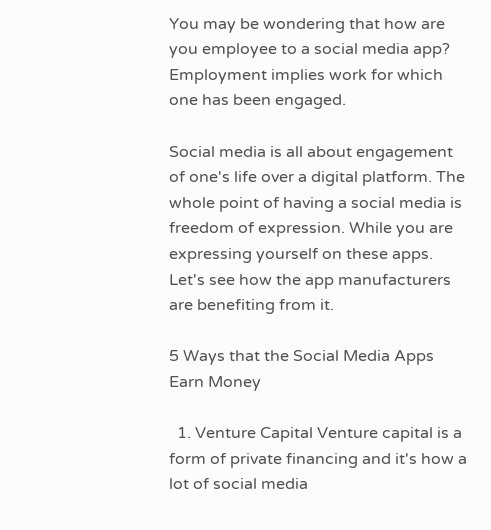You may be wondering that how are you employee to a social media app? Employment implies work for which one has been engaged.

Social media is all about engagement of one's life over a digital platform. The whole point of having a social media is freedom of expression. While you are expressing yourself on these apps. Let's see how the app manufacturers are benefiting from it.

5 Ways that the Social Media Apps Earn Money

  1. Venture Capital Venture capital is a form of private financing and it's how a lot of social media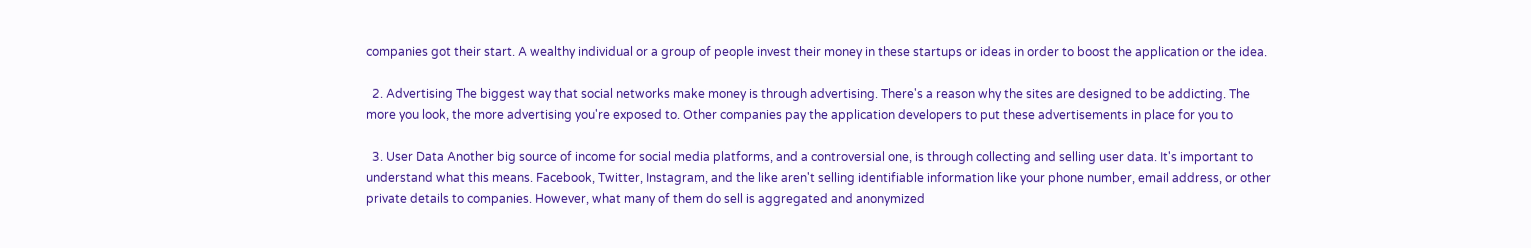companies got their start. A wealthy individual or a group of people invest their money in these startups or ideas in order to boost the application or the idea.

  2. Advertising The biggest way that social networks make money is through advertising. There's a reason why the sites are designed to be addicting. The more you look, the more advertising you're exposed to. Other companies pay the application developers to put these advertisements in place for you to

  3. User Data Another big source of income for social media platforms, and a controversial one, is through collecting and selling user data. It's important to understand what this means. Facebook, Twitter, Instagram, and the like aren't selling identifiable information like your phone number, email address, or other private details to companies. However, what many of them do sell is aggregated and anonymized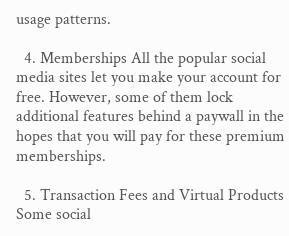usage patterns.

  4. Memberships All the popular social media sites let you make your account for free. However, some of them lock additional features behind a paywall in the hopes that you will pay for these premium memberships.

  5. Transaction Fees and Virtual Products Some social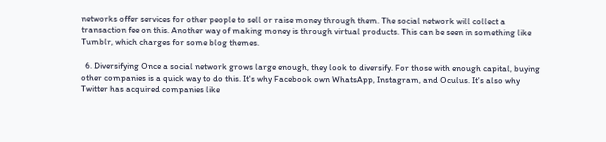networks offer services for other people to sell or raise money through them. The social network will collect a transaction fee on this. Another way of making money is through virtual products. This can be seen in something like Tumblr, which charges for some blog themes.

  6. Diversifying Once a social network grows large enough, they look to diversify. For those with enough capital, buying other companies is a quick way to do this. It's why Facebook own WhatsApp, Instagram, and Oculus. It's also why Twitter has acquired companies like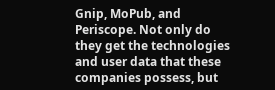Gnip, MoPub, and Periscope. Not only do they get the technologies and user data that these companies possess, but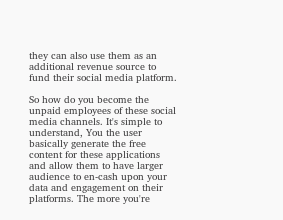they can also use them as an additional revenue source to fund their social media platform.

So how do you become the unpaid employees of these social media channels. It's simple to understand, You the user basically generate the free content for these applications and allow them to have larger audience to en-cash upon your data and engagement on their platforms. The more you're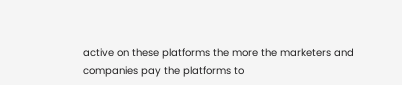active on these platforms the more the marketers and companies pay the platforms to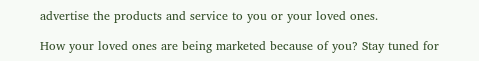advertise the products and service to you or your loved ones.

How your loved ones are being marketed because of you? Stay tuned for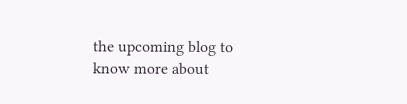the upcoming blog to know more about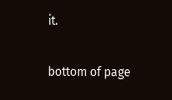it.


bottom of page